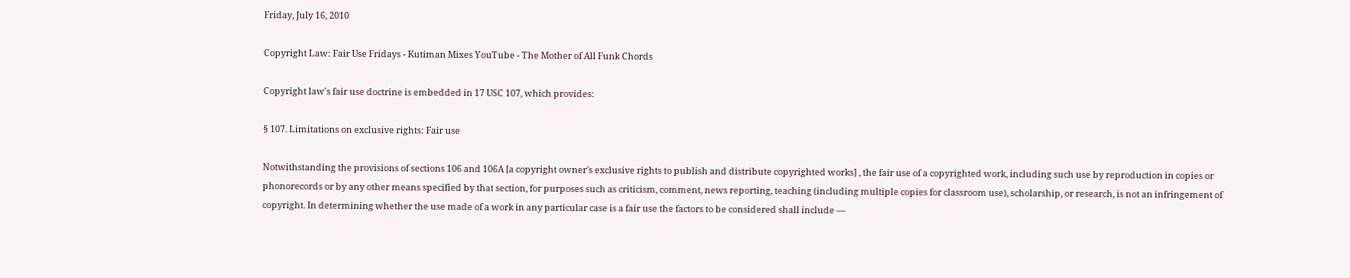Friday, July 16, 2010

Copyright Law: Fair Use Fridays - Kutiman Mixes YouTube - The Mother of All Funk Chords

Copyright law's fair use doctrine is embedded in 17 USC 107, which provides:

§ 107. Limitations on exclusive rights: Fair use

Notwithstanding the provisions of sections 106 and 106A [a copyright owner's exclusive rights to publish and distribute copyrighted works] , the fair use of a copyrighted work, including such use by reproduction in copies or phonorecords or by any other means specified by that section, for purposes such as criticism, comment, news reporting, teaching (including multiple copies for classroom use), scholarship, or research, is not an infringement of copyright. In determining whether the use made of a work in any particular case is a fair use the factors to be considered shall include —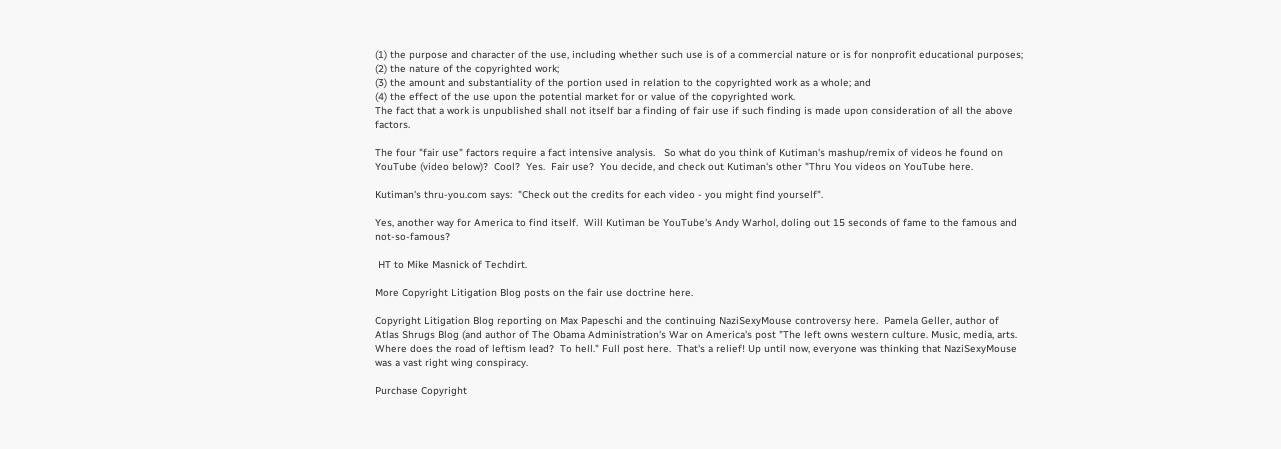(1) the purpose and character of the use, including whether such use is of a commercial nature or is for nonprofit educational purposes;
(2) the nature of the copyrighted work;
(3) the amount and substantiality of the portion used in relation to the copyrighted work as a whole; and
(4) the effect of the use upon the potential market for or value of the copyrighted work.
The fact that a work is unpublished shall not itself bar a finding of fair use if such finding is made upon consideration of all the above factors.

The four "fair use" factors require a fact intensive analysis.   So what do you think of Kutiman's mashup/remix of videos he found on YouTube (video below)?  Cool?  Yes.  Fair use?  You decide, and check out Kutiman's other "Thru You videos on YouTube here.

Kutiman's thru-you.com says:  "Check out the credits for each video - you might find yourself".

Yes, another way for America to find itself.  Will Kutiman be YouTube's Andy Warhol, doling out 15 seconds of fame to the famous and not-so-famous?

 HT to Mike Masnick of Techdirt.

More Copyright Litigation Blog posts on the fair use doctrine here.

Copyright Litigation Blog reporting on Max Papeschi and the continuing NaziSexyMouse controversy here.  Pamela Geller, author of Atlas Shrugs Blog (and author of The Obama Administration's War on America's post "The left owns western culture. Music, media, arts.  Where does the road of leftism lead?  To hell." Full post here.  That's a relief! Up until now, everyone was thinking that NaziSexyMouse was a vast right wing conspiracy.

Purchase Copyright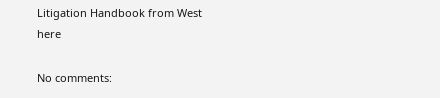Litigation Handbook from West here

No comments: